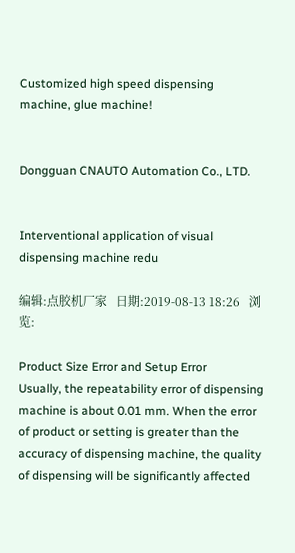Customized high speed dispensing machine, glue machine!


Dongguan CNAUTO Automation Co., LTD.


Interventional application of visual dispensing machine redu

编辑:点胶机厂家   日期:2019-08-13 18:26   浏览:

Product Size Error and Setup Error
Usually, the repeatability error of dispensing machine is about 0.01 mm. When the error of product or setting is greater than the accuracy of dispensing machine, the quality of dispensing will be significantly affected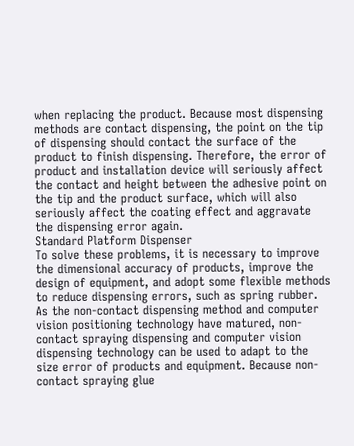when replacing the product. Because most dispensing methods are contact dispensing, the point on the tip of dispensing should contact the surface of the product to finish dispensing. Therefore, the error of product and installation device will seriously affect the contact and height between the adhesive point on the tip and the product surface, which will also seriously affect the coating effect and aggravate the dispensing error again.
Standard Platform Dispenser
To solve these problems, it is necessary to improve the dimensional accuracy of products, improve the design of equipment, and adopt some flexible methods to reduce dispensing errors, such as spring rubber. As the non-contact dispensing method and computer vision positioning technology have matured, non-contact spraying dispensing and computer vision dispensing technology can be used to adapt to the size error of products and equipment. Because non-contact spraying glue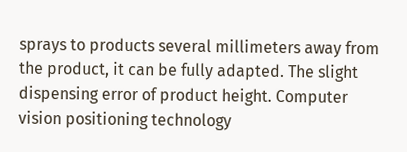sprays to products several millimeters away from the product, it can be fully adapted. The slight dispensing error of product height. Computer vision positioning technology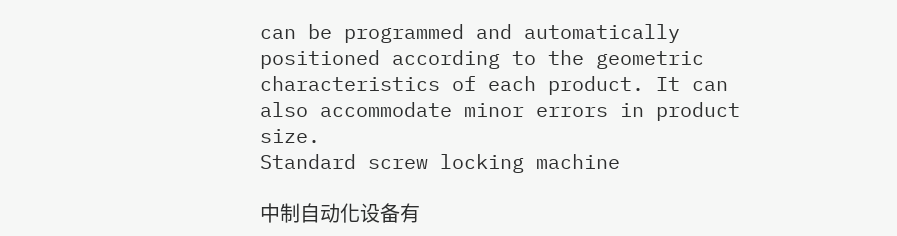can be programmed and automatically positioned according to the geometric characteristics of each product. It can also accommodate minor errors in product size.
Standard screw locking machine

中制自动化设备有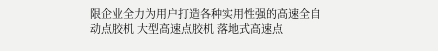限企业全力为用户打造各种实用性强的高速全自动点胶机 大型高速点胶机 落地式高速点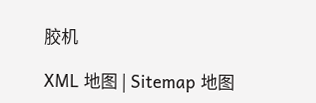胶机

XML 地图 | Sitemap 地图